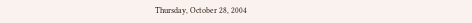Thursday, October 28, 2004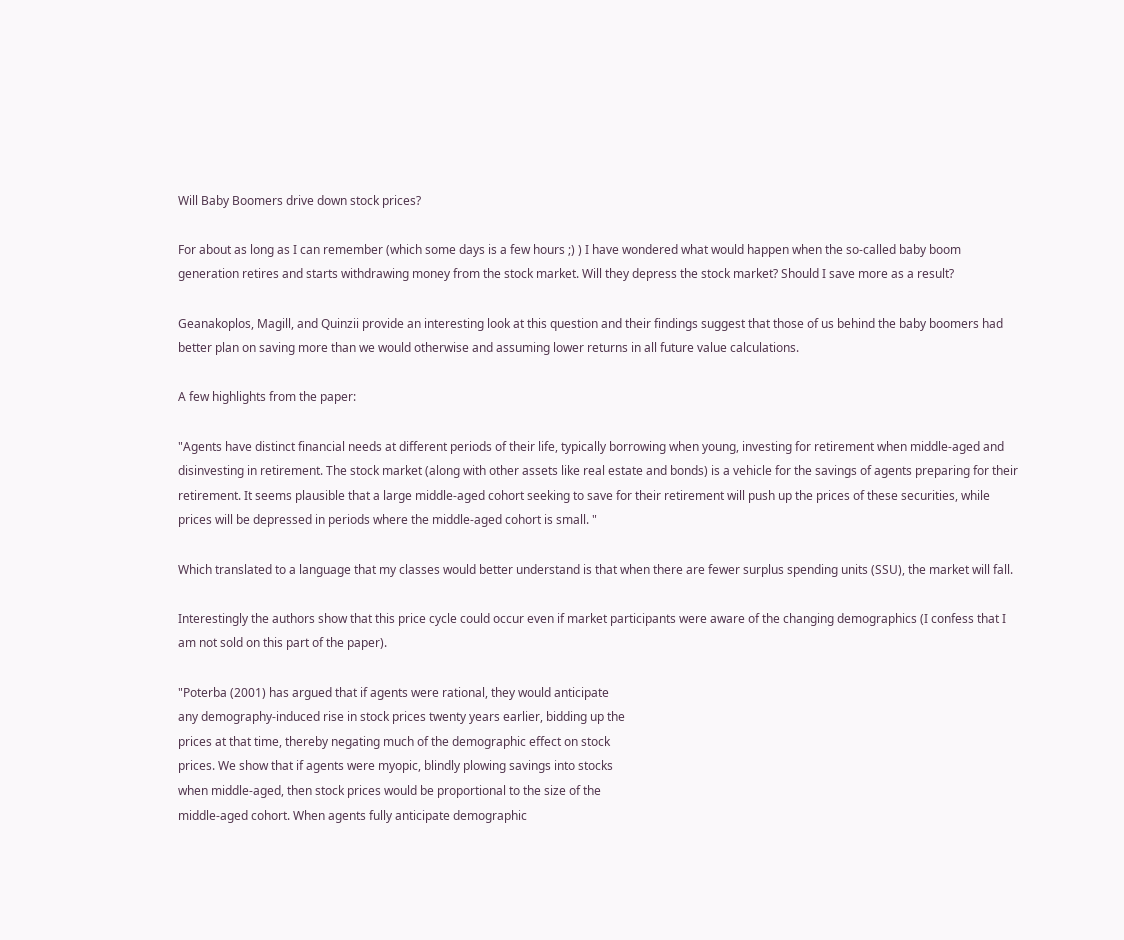Will Baby Boomers drive down stock prices?

For about as long as I can remember (which some days is a few hours ;) ) I have wondered what would happen when the so-called baby boom generation retires and starts withdrawing money from the stock market. Will they depress the stock market? Should I save more as a result?

Geanakoplos, Magill, and Quinzii provide an interesting look at this question and their findings suggest that those of us behind the baby boomers had better plan on saving more than we would otherwise and assuming lower returns in all future value calculations.

A few highlights from the paper:

"Agents have distinct financial needs at different periods of their life, typically borrowing when young, investing for retirement when middle-aged and disinvesting in retirement. The stock market (along with other assets like real estate and bonds) is a vehicle for the savings of agents preparing for their retirement. It seems plausible that a large middle-aged cohort seeking to save for their retirement will push up the prices of these securities, while prices will be depressed in periods where the middle-aged cohort is small. "

Which translated to a language that my classes would better understand is that when there are fewer surplus spending units (SSU), the market will fall.

Interestingly the authors show that this price cycle could occur even if market participants were aware of the changing demographics (I confess that I am not sold on this part of the paper).

"Poterba (2001) has argued that if agents were rational, they would anticipate
any demography-induced rise in stock prices twenty years earlier, bidding up the
prices at that time, thereby negating much of the demographic effect on stock
prices. We show that if agents were myopic, blindly plowing savings into stocks
when middle-aged, then stock prices would be proportional to the size of the
middle-aged cohort. When agents fully anticipate demographic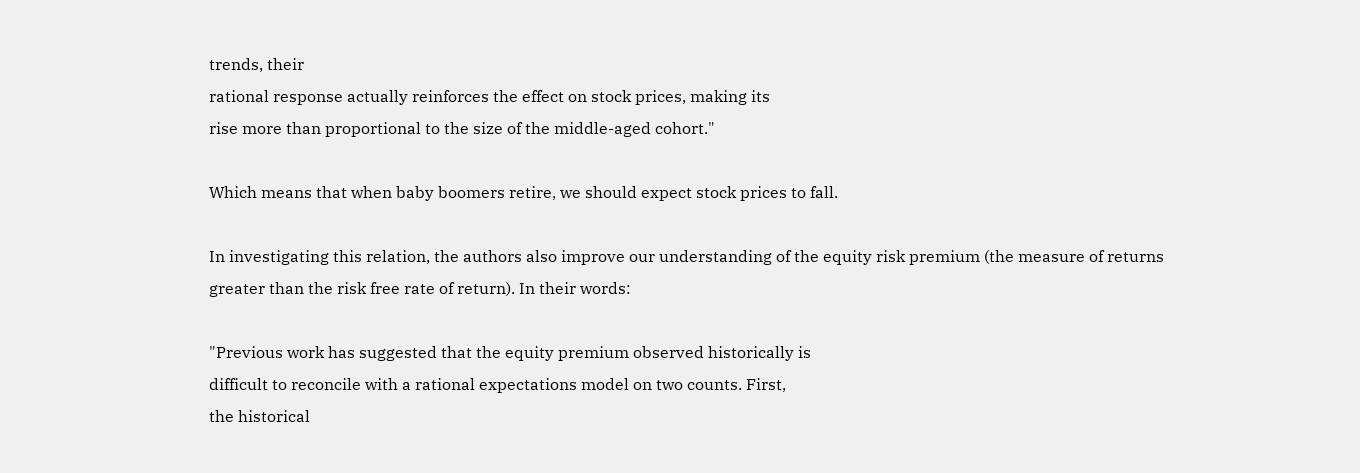trends, their
rational response actually reinforces the effect on stock prices, making its
rise more than proportional to the size of the middle-aged cohort."

Which means that when baby boomers retire, we should expect stock prices to fall.

In investigating this relation, the authors also improve our understanding of the equity risk premium (the measure of returns greater than the risk free rate of return). In their words:

"Previous work has suggested that the equity premium observed historically is
difficult to reconcile with a rational expectations model on two counts. First,
the historical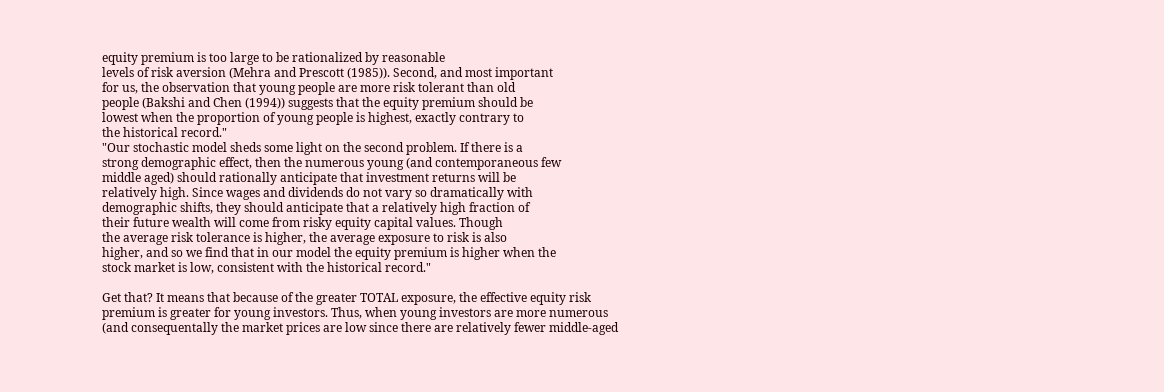equity premium is too large to be rationalized by reasonable
levels of risk aversion (Mehra and Prescott (1985)). Second, and most important
for us, the observation that young people are more risk tolerant than old
people (Bakshi and Chen (1994)) suggests that the equity premium should be
lowest when the proportion of young people is highest, exactly contrary to
the historical record."
"Our stochastic model sheds some light on the second problem. If there is a
strong demographic effect, then the numerous young (and contemporaneous few
middle aged) should rationally anticipate that investment returns will be
relatively high. Since wages and dividends do not vary so dramatically with
demographic shifts, they should anticipate that a relatively high fraction of
their future wealth will come from risky equity capital values. Though
the average risk tolerance is higher, the average exposure to risk is also
higher, and so we find that in our model the equity premium is higher when the
stock market is low, consistent with the historical record."

Get that? It means that because of the greater TOTAL exposure, the effective equity risk premium is greater for young investors. Thus, when young investors are more numerous (and consequentally the market prices are low since there are relatively fewer middle-aged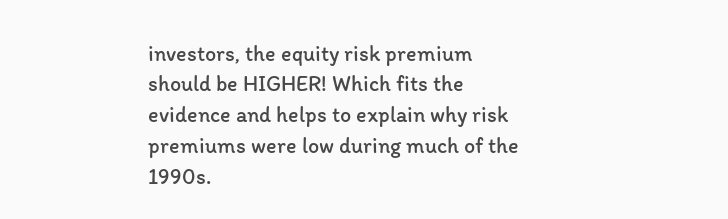investors, the equity risk premium should be HIGHER! Which fits the evidence and helps to explain why risk premiums were low during much of the 1990s.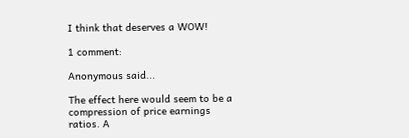I think that deserves a WOW!

1 comment:

Anonymous said...

The effect here would seem to be a compression of price earnings ratios. A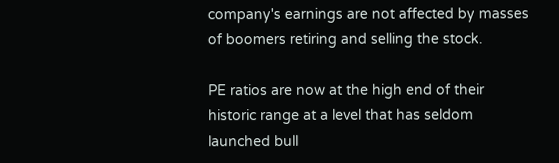company's earnings are not affected by masses of boomers retiring and selling the stock.

PE ratios are now at the high end of their historic range at a level that has seldom launched bull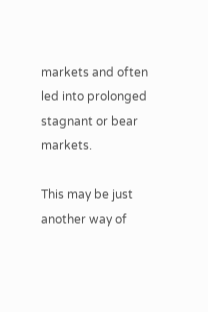markets and often led into prolonged stagnant or bear markets.

This may be just another way of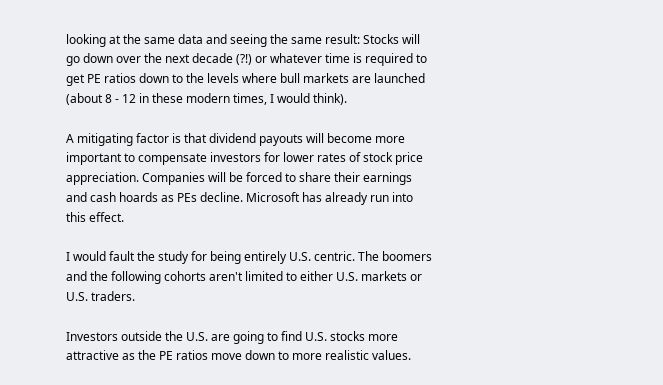looking at the same data and seeing the same result: Stocks will go down over the next decade (?!) or whatever time is required to get PE ratios down to the levels where bull markets are launched (about 8 - 12 in these modern times, I would think).

A mitigating factor is that dividend payouts will become more important to compensate investors for lower rates of stock price appreciation. Companies will be forced to share their earnings and cash hoards as PEs decline. Microsoft has already run into this effect.

I would fault the study for being entirely U.S. centric. The boomers and the following cohorts aren't limited to either U.S. markets or U.S. traders.

Investors outside the U.S. are going to find U.S. stocks more attractive as the PE ratios move down to more realistic values.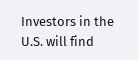Investors in the U.S. will find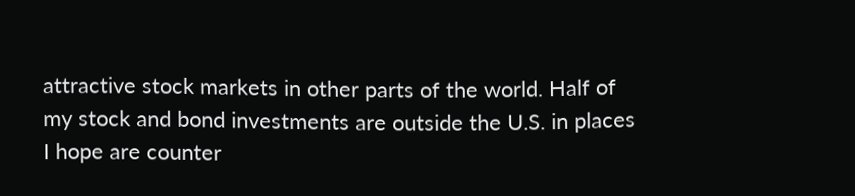attractive stock markets in other parts of the world. Half of my stock and bond investments are outside the U.S. in places I hope are counter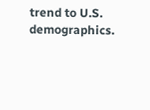trend to U.S. demographics.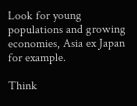Look for young populations and growing economies, Asia ex Japan for example.

Think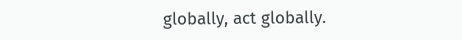globally, act globally.